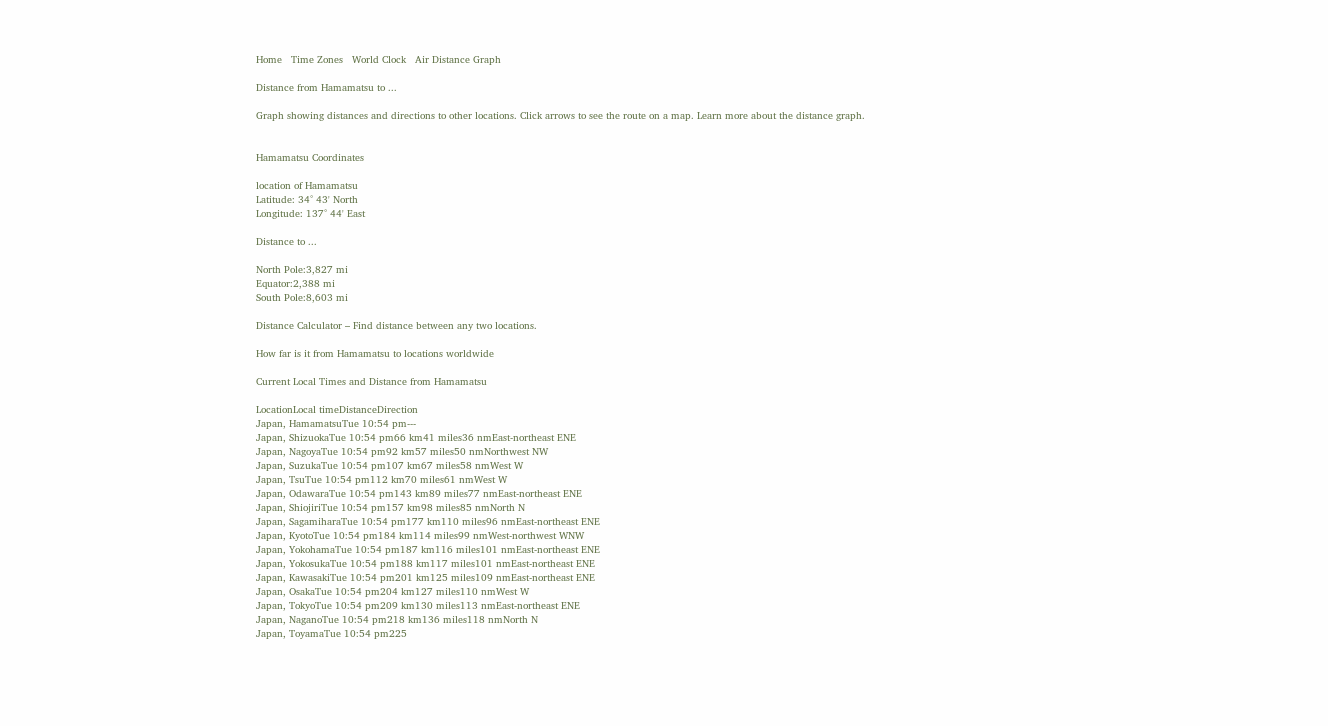Home   Time Zones   World Clock   Air Distance Graph

Distance from Hamamatsu to ...

Graph showing distances and directions to other locations. Click arrows to see the route on a map. Learn more about the distance graph.


Hamamatsu Coordinates

location of Hamamatsu
Latitude: 34° 43' North
Longitude: 137° 44' East

Distance to ...

North Pole:3,827 mi
Equator:2,388 mi
South Pole:8,603 mi

Distance Calculator – Find distance between any two locations.

How far is it from Hamamatsu to locations worldwide

Current Local Times and Distance from Hamamatsu

LocationLocal timeDistanceDirection
Japan, HamamatsuTue 10:54 pm---
Japan, ShizuokaTue 10:54 pm66 km41 miles36 nmEast-northeast ENE
Japan, NagoyaTue 10:54 pm92 km57 miles50 nmNorthwest NW
Japan, SuzukaTue 10:54 pm107 km67 miles58 nmWest W
Japan, TsuTue 10:54 pm112 km70 miles61 nmWest W
Japan, OdawaraTue 10:54 pm143 km89 miles77 nmEast-northeast ENE
Japan, ShiojiriTue 10:54 pm157 km98 miles85 nmNorth N
Japan, SagamiharaTue 10:54 pm177 km110 miles96 nmEast-northeast ENE
Japan, KyotoTue 10:54 pm184 km114 miles99 nmWest-northwest WNW
Japan, YokohamaTue 10:54 pm187 km116 miles101 nmEast-northeast ENE
Japan, YokosukaTue 10:54 pm188 km117 miles101 nmEast-northeast ENE
Japan, KawasakiTue 10:54 pm201 km125 miles109 nmEast-northeast ENE
Japan, OsakaTue 10:54 pm204 km127 miles110 nmWest W
Japan, TokyoTue 10:54 pm209 km130 miles113 nmEast-northeast ENE
Japan, NaganoTue 10:54 pm218 km136 miles118 nmNorth N
Japan, ToyamaTue 10:54 pm225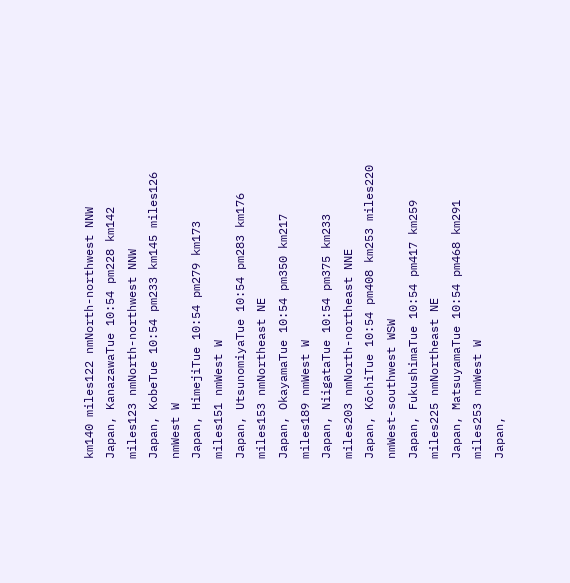km140 miles122 nmNorth-northwest NNW
Japan, KanazawaTue 10:54 pm228 km142 miles123 nmNorth-northwest NNW
Japan, KobeTue 10:54 pm233 km145 miles126 nmWest W
Japan, HimejiTue 10:54 pm279 km173 miles151 nmWest W
Japan, UtsunomiyaTue 10:54 pm283 km176 miles153 nmNortheast NE
Japan, OkayamaTue 10:54 pm350 km217 miles189 nmWest W
Japan, NiigataTue 10:54 pm375 km233 miles203 nmNorth-northeast NNE
Japan, KōchiTue 10:54 pm408 km253 miles220 nmWest-southwest WSW
Japan, FukushimaTue 10:54 pm417 km259 miles225 nmNortheast NE
Japan, MatsuyamaTue 10:54 pm468 km291 miles253 nmWest W
Japan,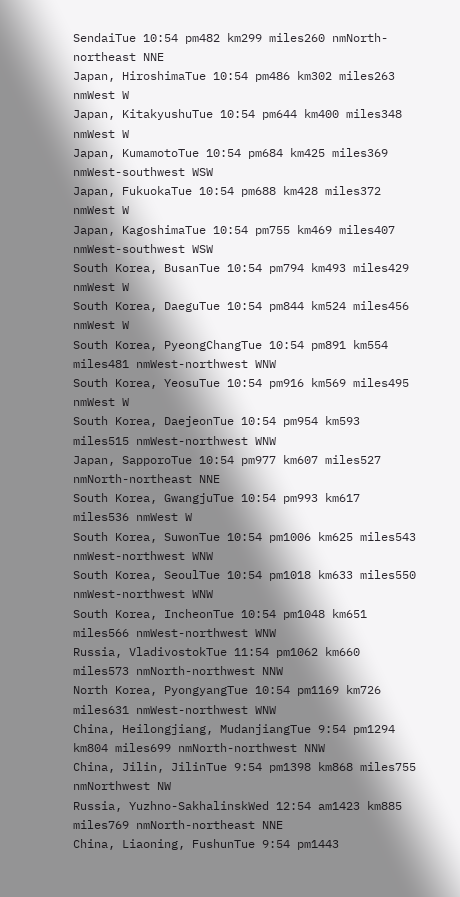SendaiTue 10:54 pm482 km299 miles260 nmNorth-northeast NNE
Japan, HiroshimaTue 10:54 pm486 km302 miles263 nmWest W
Japan, KitakyushuTue 10:54 pm644 km400 miles348 nmWest W
Japan, KumamotoTue 10:54 pm684 km425 miles369 nmWest-southwest WSW
Japan, FukuokaTue 10:54 pm688 km428 miles372 nmWest W
Japan, KagoshimaTue 10:54 pm755 km469 miles407 nmWest-southwest WSW
South Korea, BusanTue 10:54 pm794 km493 miles429 nmWest W
South Korea, DaeguTue 10:54 pm844 km524 miles456 nmWest W
South Korea, PyeongChangTue 10:54 pm891 km554 miles481 nmWest-northwest WNW
South Korea, YeosuTue 10:54 pm916 km569 miles495 nmWest W
South Korea, DaejeonTue 10:54 pm954 km593 miles515 nmWest-northwest WNW
Japan, SapporoTue 10:54 pm977 km607 miles527 nmNorth-northeast NNE
South Korea, GwangjuTue 10:54 pm993 km617 miles536 nmWest W
South Korea, SuwonTue 10:54 pm1006 km625 miles543 nmWest-northwest WNW
South Korea, SeoulTue 10:54 pm1018 km633 miles550 nmWest-northwest WNW
South Korea, IncheonTue 10:54 pm1048 km651 miles566 nmWest-northwest WNW
Russia, VladivostokTue 11:54 pm1062 km660 miles573 nmNorth-northwest NNW
North Korea, PyongyangTue 10:54 pm1169 km726 miles631 nmWest-northwest WNW
China, Heilongjiang, MudanjiangTue 9:54 pm1294 km804 miles699 nmNorth-northwest NNW
China, Jilin, JilinTue 9:54 pm1398 km868 miles755 nmNorthwest NW
Russia, Yuzhno-SakhalinskWed 12:54 am1423 km885 miles769 nmNorth-northeast NNE
China, Liaoning, FushunTue 9:54 pm1443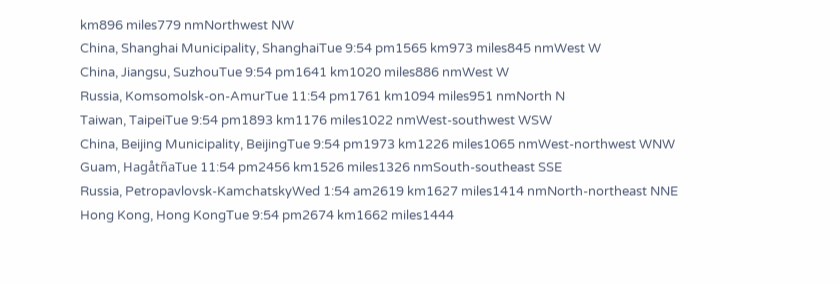km896 miles779 nmNorthwest NW
China, Shanghai Municipality, ShanghaiTue 9:54 pm1565 km973 miles845 nmWest W
China, Jiangsu, SuzhouTue 9:54 pm1641 km1020 miles886 nmWest W
Russia, Komsomolsk-on-AmurTue 11:54 pm1761 km1094 miles951 nmNorth N
Taiwan, TaipeiTue 9:54 pm1893 km1176 miles1022 nmWest-southwest WSW
China, Beijing Municipality, BeijingTue 9:54 pm1973 km1226 miles1065 nmWest-northwest WNW
Guam, HagåtñaTue 11:54 pm2456 km1526 miles1326 nmSouth-southeast SSE
Russia, Petropavlovsk-KamchatskyWed 1:54 am2619 km1627 miles1414 nmNorth-northeast NNE
Hong Kong, Hong KongTue 9:54 pm2674 km1662 miles1444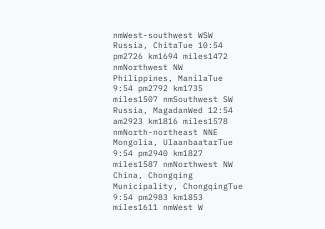nmWest-southwest WSW
Russia, ChitaTue 10:54 pm2726 km1694 miles1472 nmNorthwest NW
Philippines, ManilaTue 9:54 pm2792 km1735 miles1507 nmSouthwest SW
Russia, MagadanWed 12:54 am2923 km1816 miles1578 nmNorth-northeast NNE
Mongolia, UlaanbaatarTue 9:54 pm2940 km1827 miles1587 nmNorthwest NW
China, Chongqing Municipality, ChongqingTue 9:54 pm2983 km1853 miles1611 nmWest W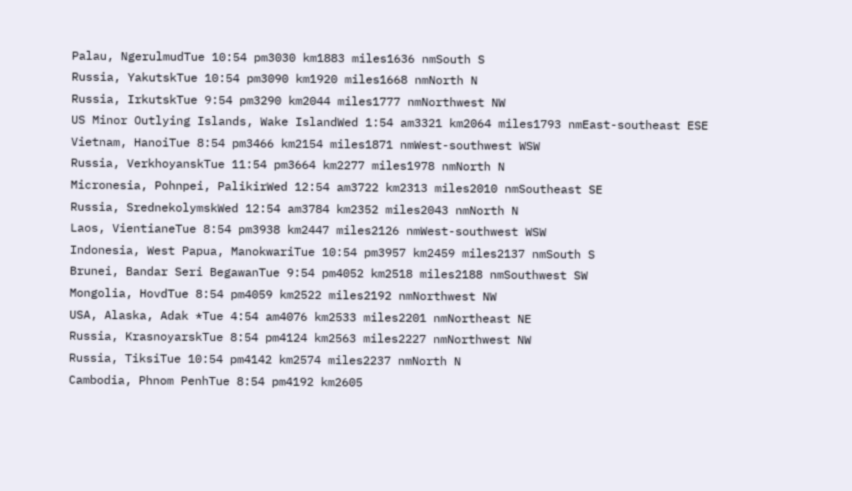Palau, NgerulmudTue 10:54 pm3030 km1883 miles1636 nmSouth S
Russia, YakutskTue 10:54 pm3090 km1920 miles1668 nmNorth N
Russia, IrkutskTue 9:54 pm3290 km2044 miles1777 nmNorthwest NW
US Minor Outlying Islands, Wake IslandWed 1:54 am3321 km2064 miles1793 nmEast-southeast ESE
Vietnam, HanoiTue 8:54 pm3466 km2154 miles1871 nmWest-southwest WSW
Russia, VerkhoyanskTue 11:54 pm3664 km2277 miles1978 nmNorth N
Micronesia, Pohnpei, PalikirWed 12:54 am3722 km2313 miles2010 nmSoutheast SE
Russia, SrednekolymskWed 12:54 am3784 km2352 miles2043 nmNorth N
Laos, VientianeTue 8:54 pm3938 km2447 miles2126 nmWest-southwest WSW
Indonesia, West Papua, ManokwariTue 10:54 pm3957 km2459 miles2137 nmSouth S
Brunei, Bandar Seri BegawanTue 9:54 pm4052 km2518 miles2188 nmSouthwest SW
Mongolia, HovdTue 8:54 pm4059 km2522 miles2192 nmNorthwest NW
USA, Alaska, Adak *Tue 4:54 am4076 km2533 miles2201 nmNortheast NE
Russia, KrasnoyarskTue 8:54 pm4124 km2563 miles2227 nmNorthwest NW
Russia, TiksiTue 10:54 pm4142 km2574 miles2237 nmNorth N
Cambodia, Phnom PenhTue 8:54 pm4192 km2605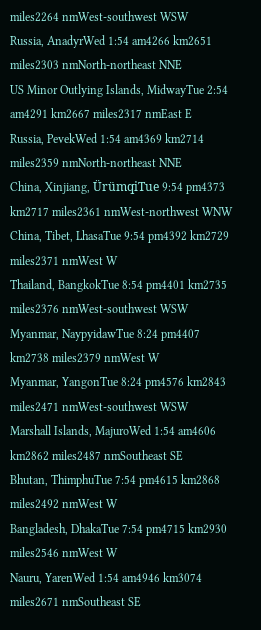miles2264 nmWest-southwest WSW
Russia, AnadyrWed 1:54 am4266 km2651 miles2303 nmNorth-northeast NNE
US Minor Outlying Islands, MidwayTue 2:54 am4291 km2667 miles2317 nmEast E
Russia, PevekWed 1:54 am4369 km2714 miles2359 nmNorth-northeast NNE
China, Xinjiang, ÜrümqiTue 9:54 pm4373 km2717 miles2361 nmWest-northwest WNW
China, Tibet, LhasaTue 9:54 pm4392 km2729 miles2371 nmWest W
Thailand, BangkokTue 8:54 pm4401 km2735 miles2376 nmWest-southwest WSW
Myanmar, NaypyidawTue 8:24 pm4407 km2738 miles2379 nmWest W
Myanmar, YangonTue 8:24 pm4576 km2843 miles2471 nmWest-southwest WSW
Marshall Islands, MajuroWed 1:54 am4606 km2862 miles2487 nmSoutheast SE
Bhutan, ThimphuTue 7:54 pm4615 km2868 miles2492 nmWest W
Bangladesh, DhakaTue 7:54 pm4715 km2930 miles2546 nmWest W
Nauru, YarenWed 1:54 am4946 km3074 miles2671 nmSoutheast SE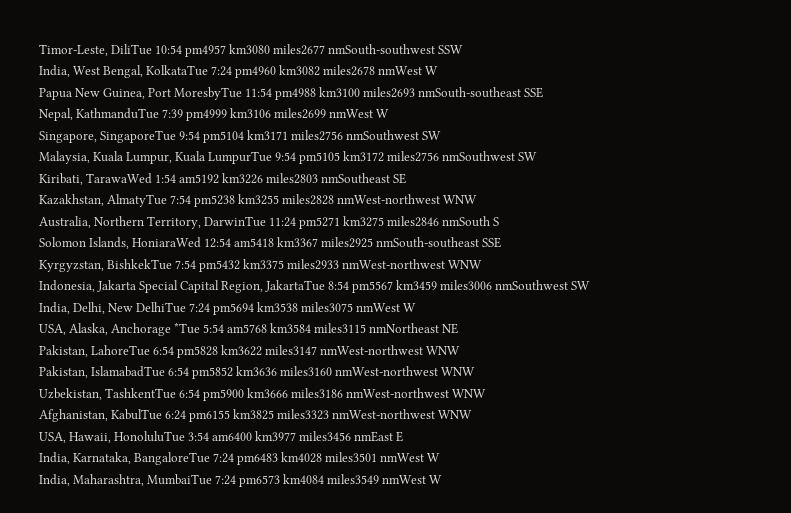Timor-Leste, DiliTue 10:54 pm4957 km3080 miles2677 nmSouth-southwest SSW
India, West Bengal, KolkataTue 7:24 pm4960 km3082 miles2678 nmWest W
Papua New Guinea, Port MoresbyTue 11:54 pm4988 km3100 miles2693 nmSouth-southeast SSE
Nepal, KathmanduTue 7:39 pm4999 km3106 miles2699 nmWest W
Singapore, SingaporeTue 9:54 pm5104 km3171 miles2756 nmSouthwest SW
Malaysia, Kuala Lumpur, Kuala LumpurTue 9:54 pm5105 km3172 miles2756 nmSouthwest SW
Kiribati, TarawaWed 1:54 am5192 km3226 miles2803 nmSoutheast SE
Kazakhstan, AlmatyTue 7:54 pm5238 km3255 miles2828 nmWest-northwest WNW
Australia, Northern Territory, DarwinTue 11:24 pm5271 km3275 miles2846 nmSouth S
Solomon Islands, HoniaraWed 12:54 am5418 km3367 miles2925 nmSouth-southeast SSE
Kyrgyzstan, BishkekTue 7:54 pm5432 km3375 miles2933 nmWest-northwest WNW
Indonesia, Jakarta Special Capital Region, JakartaTue 8:54 pm5567 km3459 miles3006 nmSouthwest SW
India, Delhi, New DelhiTue 7:24 pm5694 km3538 miles3075 nmWest W
USA, Alaska, Anchorage *Tue 5:54 am5768 km3584 miles3115 nmNortheast NE
Pakistan, LahoreTue 6:54 pm5828 km3622 miles3147 nmWest-northwest WNW
Pakistan, IslamabadTue 6:54 pm5852 km3636 miles3160 nmWest-northwest WNW
Uzbekistan, TashkentTue 6:54 pm5900 km3666 miles3186 nmWest-northwest WNW
Afghanistan, KabulTue 6:24 pm6155 km3825 miles3323 nmWest-northwest WNW
USA, Hawaii, HonoluluTue 3:54 am6400 km3977 miles3456 nmEast E
India, Karnataka, BangaloreTue 7:24 pm6483 km4028 miles3501 nmWest W
India, Maharashtra, MumbaiTue 7:24 pm6573 km4084 miles3549 nmWest W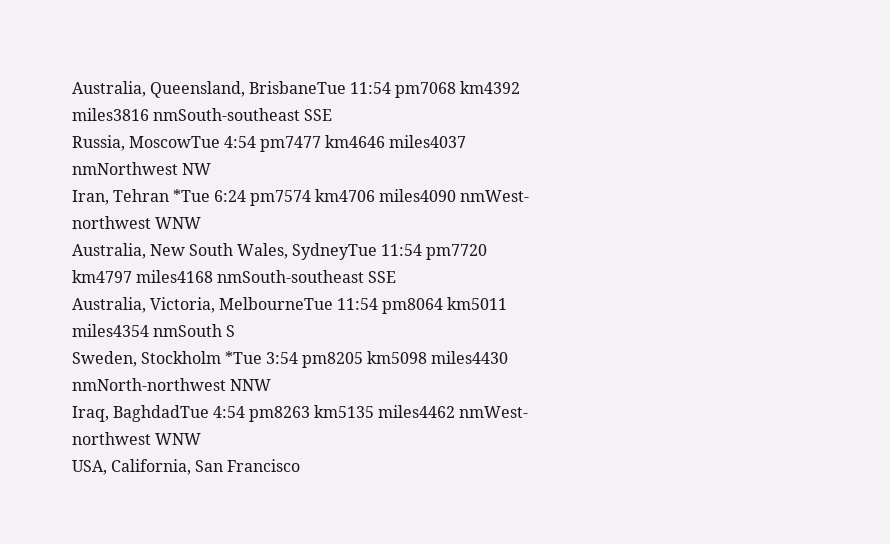Australia, Queensland, BrisbaneTue 11:54 pm7068 km4392 miles3816 nmSouth-southeast SSE
Russia, MoscowTue 4:54 pm7477 km4646 miles4037 nmNorthwest NW
Iran, Tehran *Tue 6:24 pm7574 km4706 miles4090 nmWest-northwest WNW
Australia, New South Wales, SydneyTue 11:54 pm7720 km4797 miles4168 nmSouth-southeast SSE
Australia, Victoria, MelbourneTue 11:54 pm8064 km5011 miles4354 nmSouth S
Sweden, Stockholm *Tue 3:54 pm8205 km5098 miles4430 nmNorth-northwest NNW
Iraq, BaghdadTue 4:54 pm8263 km5135 miles4462 nmWest-northwest WNW
USA, California, San Francisco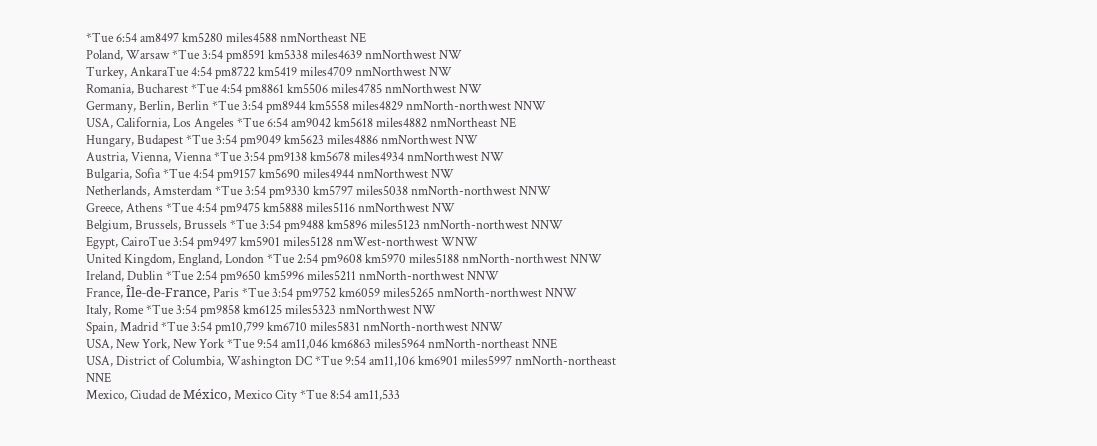*Tue 6:54 am8497 km5280 miles4588 nmNortheast NE
Poland, Warsaw *Tue 3:54 pm8591 km5338 miles4639 nmNorthwest NW
Turkey, AnkaraTue 4:54 pm8722 km5419 miles4709 nmNorthwest NW
Romania, Bucharest *Tue 4:54 pm8861 km5506 miles4785 nmNorthwest NW
Germany, Berlin, Berlin *Tue 3:54 pm8944 km5558 miles4829 nmNorth-northwest NNW
USA, California, Los Angeles *Tue 6:54 am9042 km5618 miles4882 nmNortheast NE
Hungary, Budapest *Tue 3:54 pm9049 km5623 miles4886 nmNorthwest NW
Austria, Vienna, Vienna *Tue 3:54 pm9138 km5678 miles4934 nmNorthwest NW
Bulgaria, Sofia *Tue 4:54 pm9157 km5690 miles4944 nmNorthwest NW
Netherlands, Amsterdam *Tue 3:54 pm9330 km5797 miles5038 nmNorth-northwest NNW
Greece, Athens *Tue 4:54 pm9475 km5888 miles5116 nmNorthwest NW
Belgium, Brussels, Brussels *Tue 3:54 pm9488 km5896 miles5123 nmNorth-northwest NNW
Egypt, CairoTue 3:54 pm9497 km5901 miles5128 nmWest-northwest WNW
United Kingdom, England, London *Tue 2:54 pm9608 km5970 miles5188 nmNorth-northwest NNW
Ireland, Dublin *Tue 2:54 pm9650 km5996 miles5211 nmNorth-northwest NNW
France, Île-de-France, Paris *Tue 3:54 pm9752 km6059 miles5265 nmNorth-northwest NNW
Italy, Rome *Tue 3:54 pm9858 km6125 miles5323 nmNorthwest NW
Spain, Madrid *Tue 3:54 pm10,799 km6710 miles5831 nmNorth-northwest NNW
USA, New York, New York *Tue 9:54 am11,046 km6863 miles5964 nmNorth-northeast NNE
USA, District of Columbia, Washington DC *Tue 9:54 am11,106 km6901 miles5997 nmNorth-northeast NNE
Mexico, Ciudad de México, Mexico City *Tue 8:54 am11,533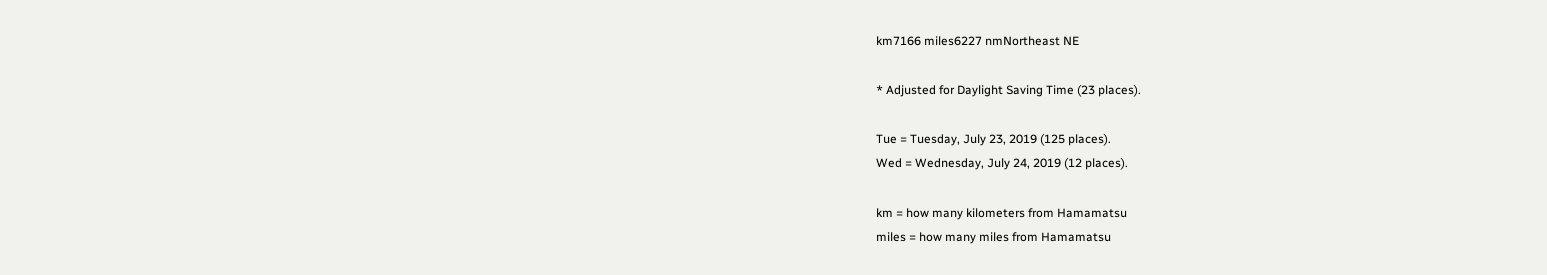km7166 miles6227 nmNortheast NE

* Adjusted for Daylight Saving Time (23 places).

Tue = Tuesday, July 23, 2019 (125 places).
Wed = Wednesday, July 24, 2019 (12 places).

km = how many kilometers from Hamamatsu
miles = how many miles from Hamamatsu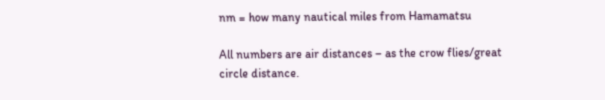nm = how many nautical miles from Hamamatsu

All numbers are air distances – as the crow flies/great circle distance.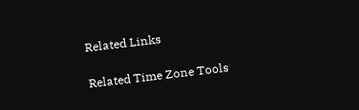Related Links

Related Time Zone Tools